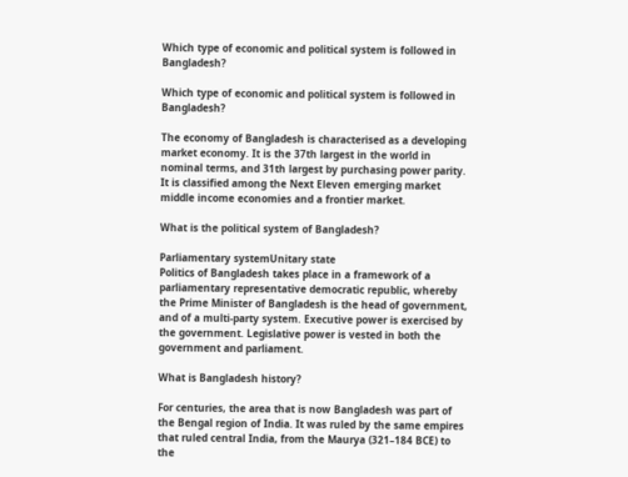Which type of economic and political system is followed in Bangladesh?

Which type of economic and political system is followed in Bangladesh?

The economy of Bangladesh is characterised as a developing market economy. It is the 37th largest in the world in nominal terms, and 31th largest by purchasing power parity. It is classified among the Next Eleven emerging market middle income economies and a frontier market.

What is the political system of Bangladesh?

Parliamentary systemUnitary state
Politics of Bangladesh takes place in a framework of a parliamentary representative democratic republic, whereby the Prime Minister of Bangladesh is the head of government, and of a multi-party system. Executive power is exercised by the government. Legislative power is vested in both the government and parliament.

What is Bangladesh history?

For centuries, the area that is now Bangladesh was part of the Bengal region of India. It was ruled by the same empires that ruled central India, from the Maurya (321–184 BCE) to the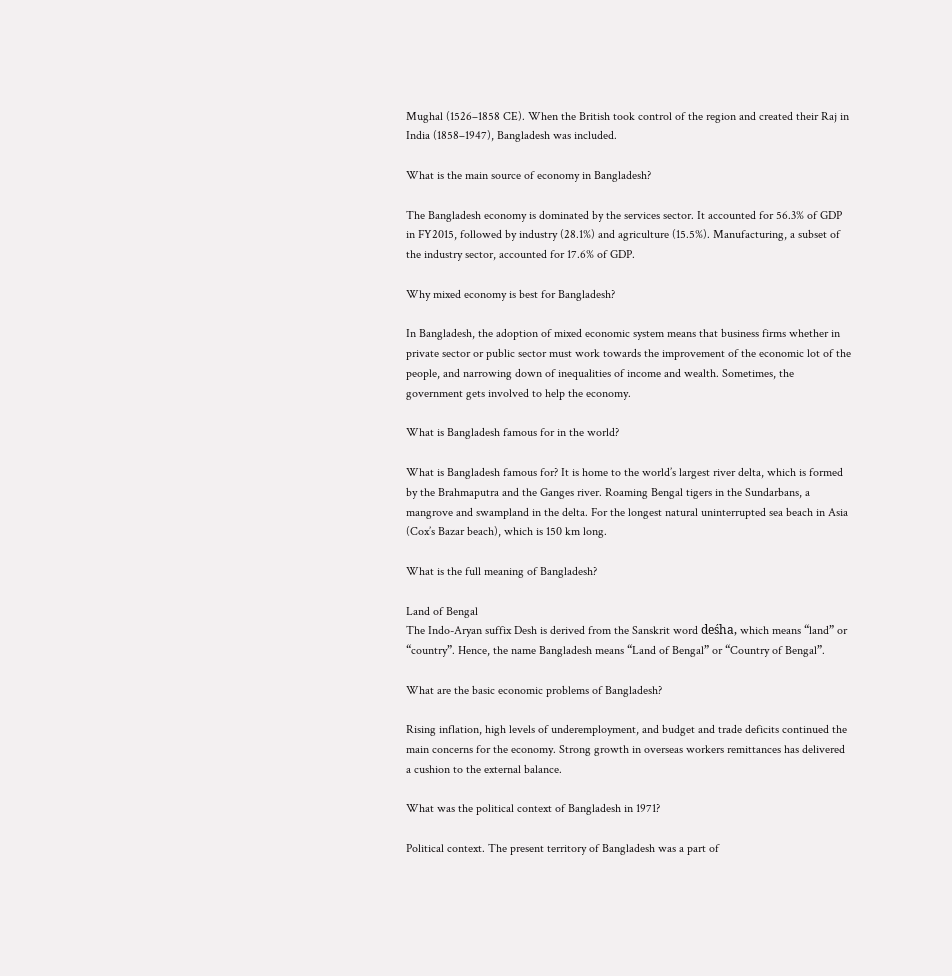Mughal (1526–1858 CE). When the British took control of the region and created their Raj in India (1858–1947), Bangladesh was included.

What is the main source of economy in Bangladesh?

The Bangladesh economy is dominated by the services sector. It accounted for 56.3% of GDP in FY2015, followed by industry (28.1%) and agriculture (15.5%). Manufacturing, a subset of the industry sector, accounted for 17.6% of GDP.

Why mixed economy is best for Bangladesh?

In Bangladesh, the adoption of mixed economic system means that business firms whether in private sector or public sector must work towards the improvement of the economic lot of the people, and narrowing down of inequalities of income and wealth. Sometimes, the government gets involved to help the economy.

What is Bangladesh famous for in the world?

What is Bangladesh famous for? It is home to the world’s largest river delta, which is formed by the Brahmaputra and the Ganges river. Roaming Bengal tigers in the Sundarbans, a mangrove and swampland in the delta. For the longest natural uninterrupted sea beach in Asia (Cox’s Bazar beach), which is 150 km long.

What is the full meaning of Bangladesh?

Land of Bengal
The Indo-Aryan suffix Desh is derived from the Sanskrit word deśha, which means “land” or “country”. Hence, the name Bangladesh means “Land of Bengal” or “Country of Bengal”.

What are the basic economic problems of Bangladesh?

Rising inflation, high levels of underemployment, and budget and trade deficits continued the main concerns for the economy. Strong growth in overseas workers remittances has delivered a cushion to the external balance.

What was the political context of Bangladesh in 1971?

Political context. The present territory of Bangladesh was a part of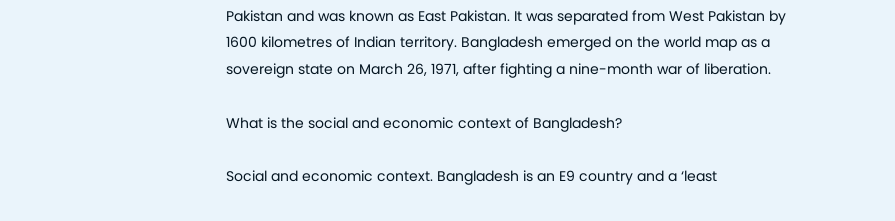Pakistan and was known as East Pakistan. It was separated from West Pakistan by 1600 kilometres of Indian territory. Bangladesh emerged on the world map as a sovereign state on March 26, 1971, after fighting a nine-month war of liberation.

What is the social and economic context of Bangladesh?

Social and economic context. Bangladesh is an E9 country and a ‘least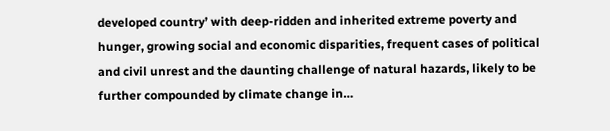developed country’ with deep-ridden and inherited extreme poverty and hunger, growing social and economic disparities, frequent cases of political and civil unrest and the daunting challenge of natural hazards, likely to be further compounded by climate change in…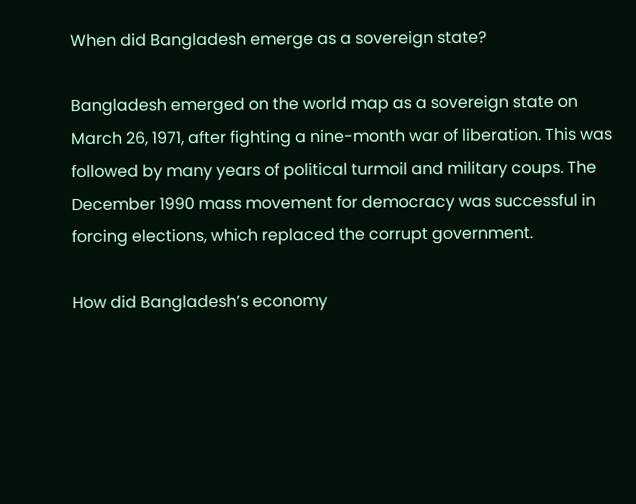When did Bangladesh emerge as a sovereign state?

Bangladesh emerged on the world map as a sovereign state on March 26, 1971, after fighting a nine-month war of liberation. This was followed by many years of political turmoil and military coups. The December 1990 mass movement for democracy was successful in forcing elections, which replaced the corrupt government.

How did Bangladesh’s economy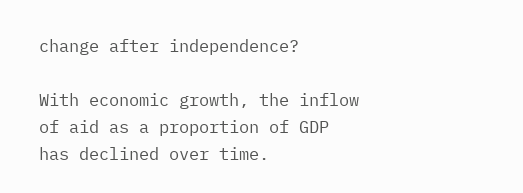change after independence?

With economic growth, the inflow of aid as a proportion of GDP has declined over time.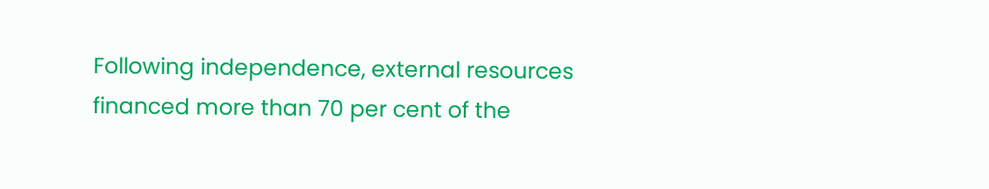Following independence, external resources financed more than 70 per cent of the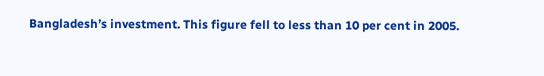Bangladesh’s investment. This figure fell to less than 10 per cent in 2005.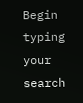Begin typing your search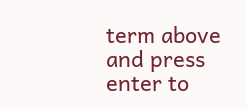term above and press enter to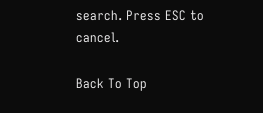search. Press ESC to cancel.

Back To Top